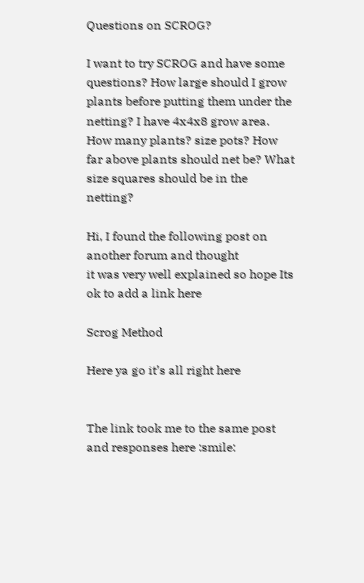Questions on SCROG?

I want to try SCROG and have some questions? How large should I grow plants before putting them under the netting? I have 4x4x8 grow area. How many plants? size pots? How far above plants should net be? What size squares should be in the netting?

Hi, I found the following post on another forum and thought
it was very well explained so hope Its ok to add a link here

Scrog Method

Here ya go it’s all right here


The link took me to the same post and responses here :smile: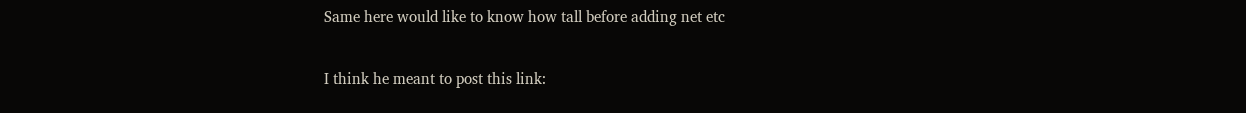Same here would like to know how tall before adding net etc

I think he meant to post this link: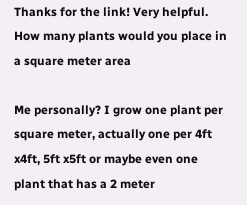Thanks for the link! Very helpful. How many plants would you place in a square meter area

Me personally? I grow one plant per square meter, actually one per 4ft x4ft, 5ft x5ft or maybe even one plant that has a 2 meter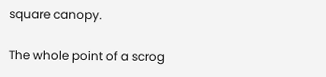square canopy.

The whole point of a scrog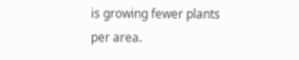is growing fewer plants per area.